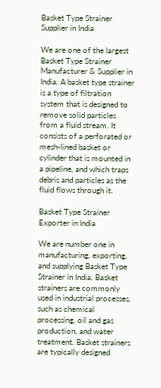Basket Type Strainer Supplier in India

We are one of the largest Basket Type Strainer Manufacturer & Supplier in India. A basket type strainer is a type of filtration system that is designed to remove solid particles from a fluid stream. It consists of a perforated or mesh-lined basket or cylinder that is mounted in a pipeline, and which traps debris and particles as the fluid flows through it.

Basket Type Strainer Exporter in India

We are number one in manufacturing, exporting, and supplying Basket Type Strainer in India. Basket strainers are commonly used in industrial processes, such as chemical processing, oil and gas production, and water treatment. Basket strainers are typically designed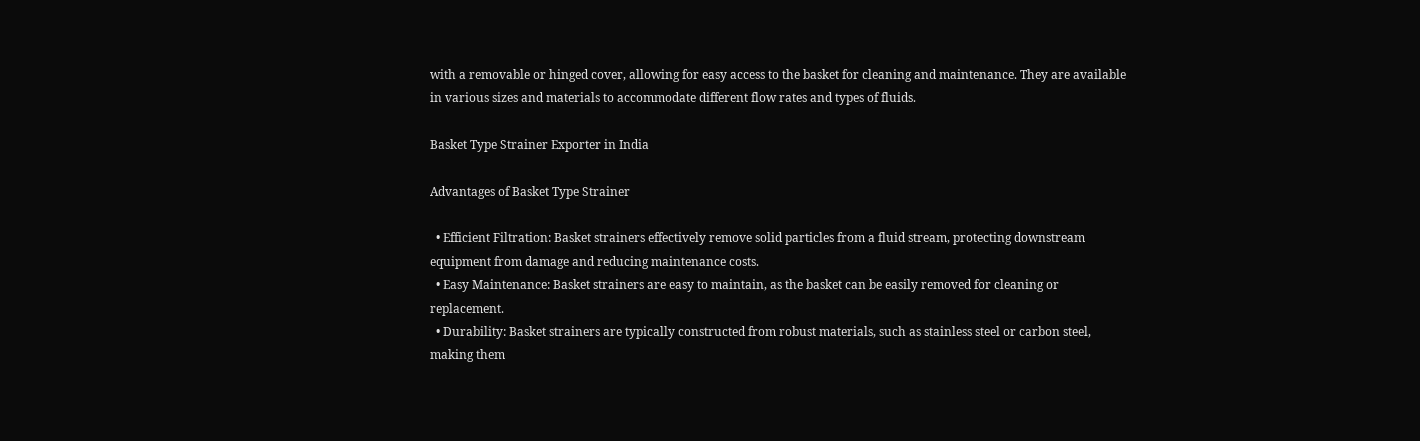with a removable or hinged cover, allowing for easy access to the basket for cleaning and maintenance. They are available in various sizes and materials to accommodate different flow rates and types of fluids.

Basket Type Strainer Exporter in India

Advantages of Basket Type Strainer

  • Efficient Filtration: Basket strainers effectively remove solid particles from a fluid stream, protecting downstream equipment from damage and reducing maintenance costs.
  • Easy Maintenance: Basket strainers are easy to maintain, as the basket can be easily removed for cleaning or replacement.
  • Durability: Basket strainers are typically constructed from robust materials, such as stainless steel or carbon steel, making them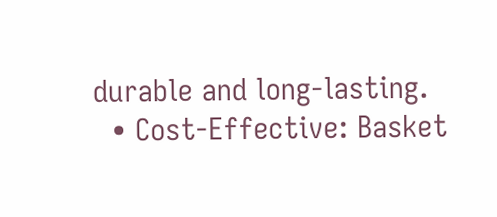durable and long-lasting.
  • Cost-Effective: Basket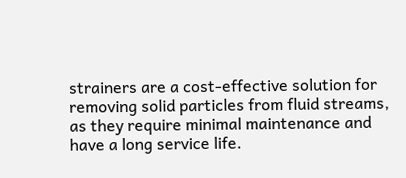strainers are a cost-effective solution for removing solid particles from fluid streams, as they require minimal maintenance and have a long service life.